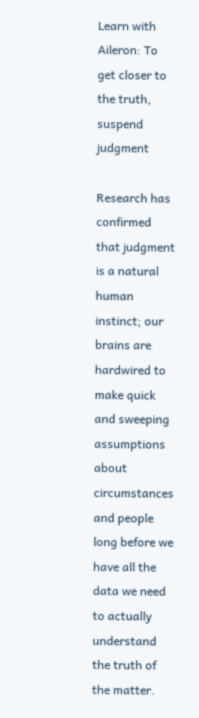Learn with Aileron: To get closer to the truth, suspend judgment

Research has confirmed that judgment is a natural human instinct; our brains are hardwired to make quick and sweeping assumptions about circumstances and people long before we have all the data we need to actually understand the truth of the matter.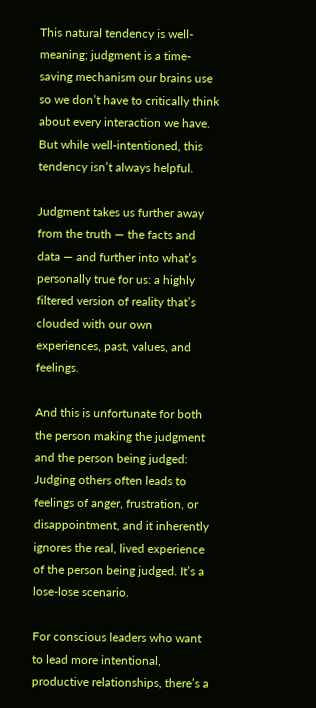This natural tendency is well-meaning; judgment is a time-saving mechanism our brains use so we don’t have to critically think about every interaction we have. But while well-intentioned, this tendency isn’t always helpful.

Judgment takes us further away from the truth — the facts and data — and further into what’s personally true for us: a highly filtered version of reality that’s clouded with our own experiences, past, values, and feelings.

And this is unfortunate for both the person making the judgment and the person being judged: Judging others often leads to feelings of anger, frustration, or disappointment, and it inherently ignores the real, lived experience of the person being judged. It’s a lose-lose scenario.

For conscious leaders who want to lead more intentional, productive relationships, there’s a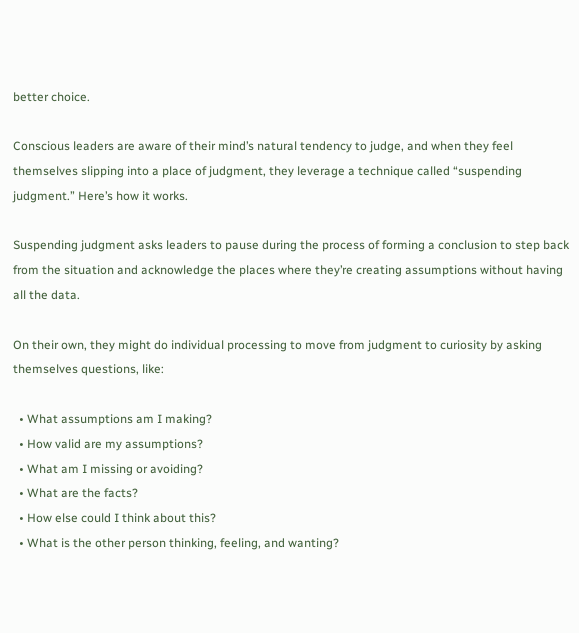better choice.

Conscious leaders are aware of their mind’s natural tendency to judge, and when they feel themselves slipping into a place of judgment, they leverage a technique called “suspending judgment.” Here’s how it works.

Suspending judgment asks leaders to pause during the process of forming a conclusion to step back from the situation and acknowledge the places where they’re creating assumptions without having all the data.

On their own, they might do individual processing to move from judgment to curiosity by asking themselves questions, like:

  • What assumptions am I making?
  • How valid are my assumptions?
  • What am I missing or avoiding?
  • What are the facts?
  • How else could I think about this?
  • What is the other person thinking, feeling, and wanting?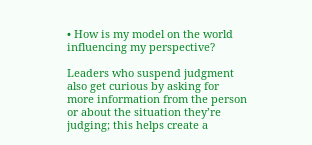• How is my model on the world influencing my perspective?

Leaders who suspend judgment also get curious by asking for more information from the person or about the situation they’re judging; this helps create a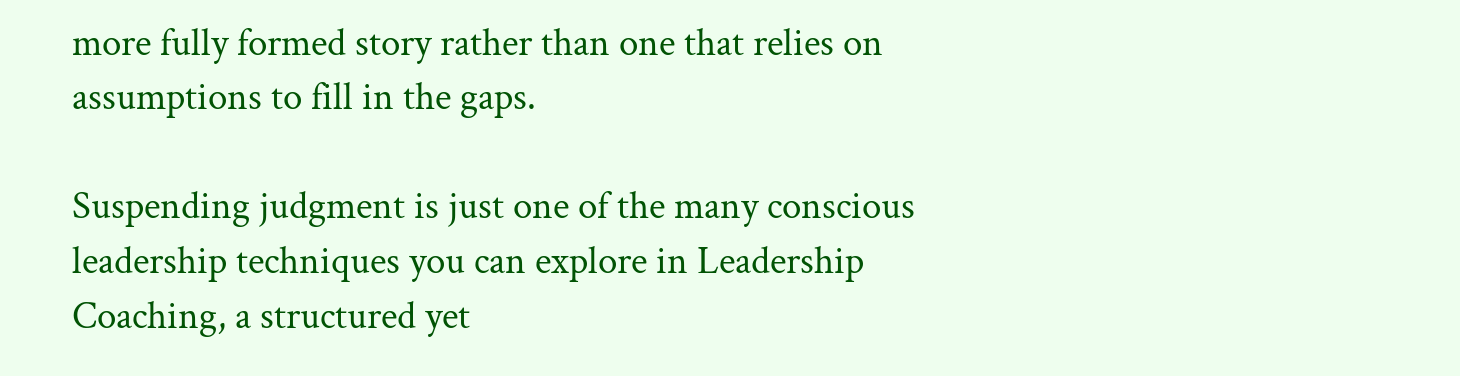more fully formed story rather than one that relies on assumptions to fill in the gaps.

Suspending judgment is just one of the many conscious leadership techniques you can explore in Leadership Coaching, a structured yet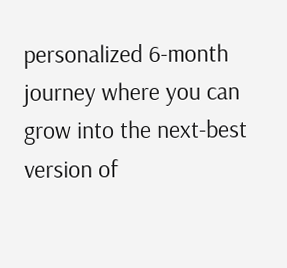personalized 6-month journey where you can grow into the next-best version of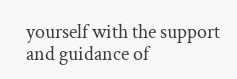yourself with the support and guidance of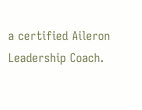a certified Aileron Leadership Coach.